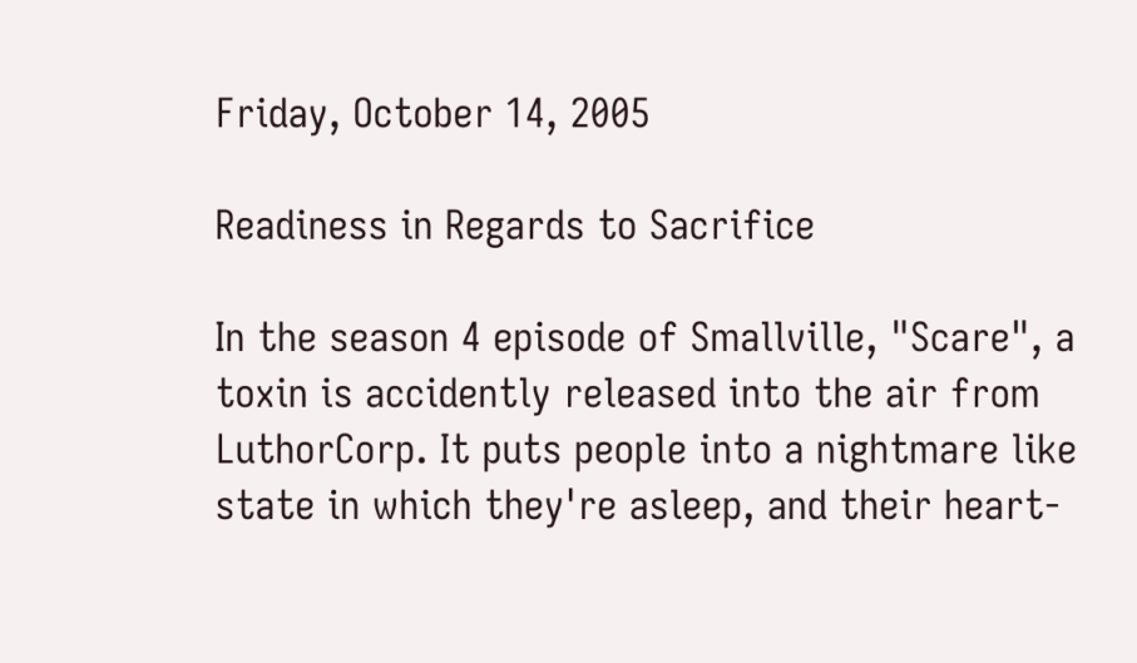Friday, October 14, 2005

Readiness in Regards to Sacrifice

In the season 4 episode of Smallville, "Scare", a toxin is accidently released into the air from LuthorCorp. It puts people into a nightmare like state in which they're asleep, and their heart-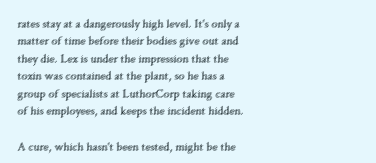rates stay at a dangerously high level. It's only a matter of time before their bodies give out and they die. Lex is under the impression that the toxin was contained at the plant, so he has a group of specialists at LuthorCorp taking care of his employees, and keeps the incident hidden.

A cure, which hasn't been tested, might be the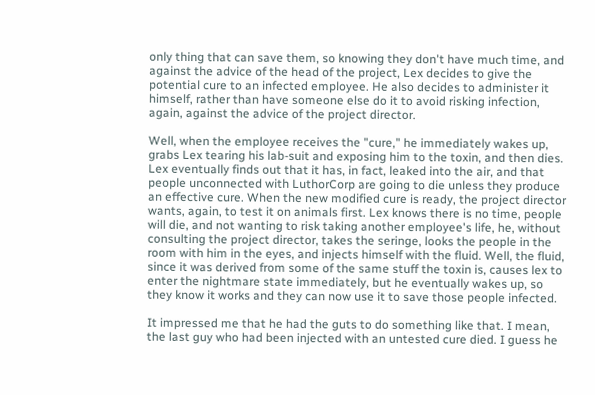only thing that can save them, so knowing they don't have much time, and against the advice of the head of the project, Lex decides to give the potential cure to an infected employee. He also decides to administer it himself, rather than have someone else do it to avoid risking infection, again, against the advice of the project director.

Well, when the employee receives the "cure," he immediately wakes up, grabs Lex tearing his lab-suit and exposing him to the toxin, and then dies. Lex eventually finds out that it has, in fact, leaked into the air, and that people unconnected with LuthorCorp are going to die unless they produce an effective cure. When the new modified cure is ready, the project director wants, again, to test it on animals first. Lex knows there is no time, people will die, and not wanting to risk taking another employee's life, he, without consulting the project director, takes the seringe, looks the people in the room with him in the eyes, and injects himself with the fluid. Well, the fluid, since it was derived from some of the same stuff the toxin is, causes lex to enter the nightmare state immediately, but he eventually wakes up, so they know it works and they can now use it to save those people infected.

It impressed me that he had the guts to do something like that. I mean, the last guy who had been injected with an untested cure died. I guess he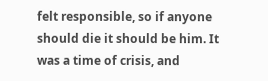felt responsible, so if anyone should die it should be him. It was a time of crisis, and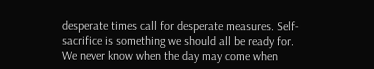desperate times call for desperate measures. Self-sacrifice is something we should all be ready for. We never know when the day may come when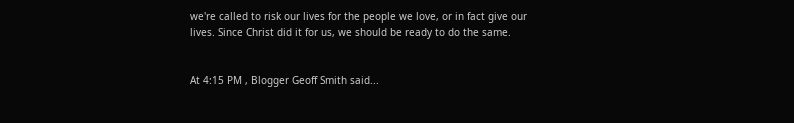we're called to risk our lives for the people we love, or in fact give our lives. Since Christ did it for us, we should be ready to do the same.


At 4:15 PM , Blogger Geoff Smith said...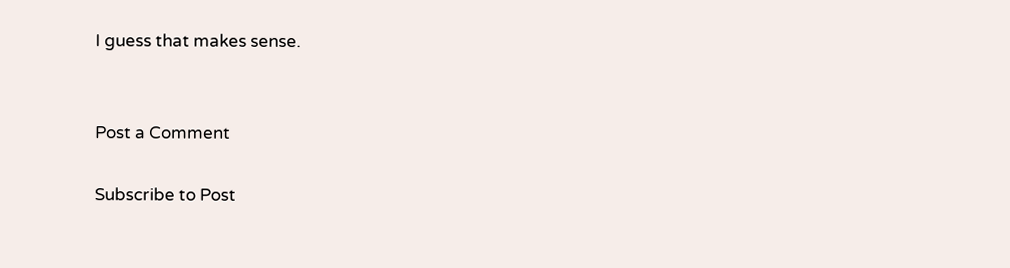I guess that makes sense.


Post a Comment

Subscribe to Post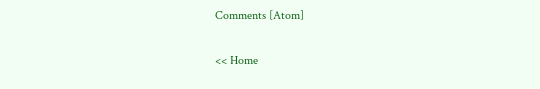Comments [Atom]

<< Home